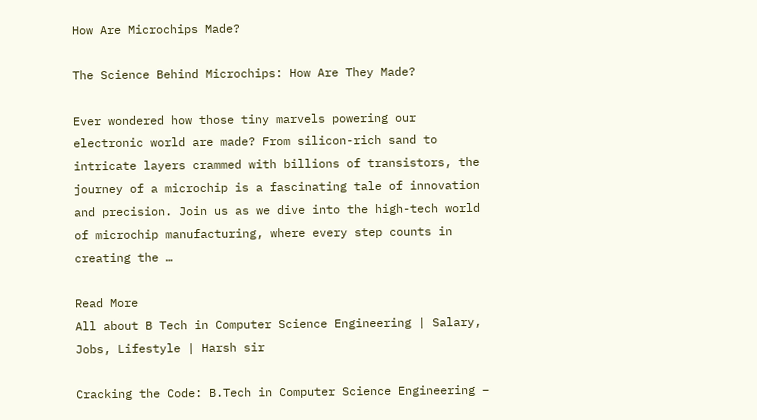How Are Microchips Made?

The Science Behind Microchips: How Are They Made?

Ever wondered how those tiny marvels powering our electronic world are made? From silicon-rich sand to intricate layers crammed with billions of transistors, the journey of a microchip is a fascinating tale of innovation and precision. Join us as we dive into the high-tech world of microchip manufacturing, where every step counts in creating the …

Read More
All about B Tech in Computer Science Engineering | Salary, Jobs, Lifestyle | Harsh sir

Cracking the Code: B.Tech in Computer Science Engineering –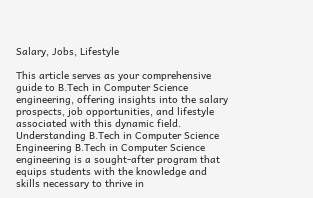Salary, Jobs, Lifestyle

This article serves as your comprehensive guide to B.Tech in Computer Science engineering, offering insights into the salary prospects, job opportunities, and lifestyle associated with this dynamic field. Understanding B.Tech in Computer Science Engineering B.Tech in Computer Science engineering is a sought-after program that equips students with the knowledge and skills necessary to thrive in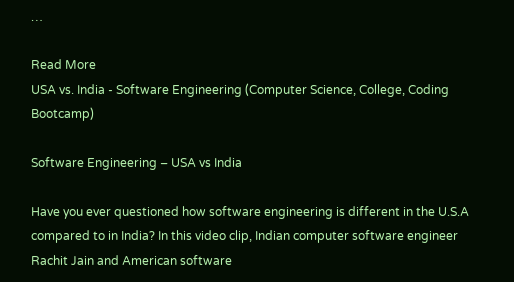…

Read More
USA vs. India - Software Engineering (Computer Science, College, Coding Bootcamp)

Software Engineering – USA vs India

Have you ever questioned how software engineering is different in the U.S.A compared to in India? In this video clip, Indian computer software engineer Rachit Jain and American software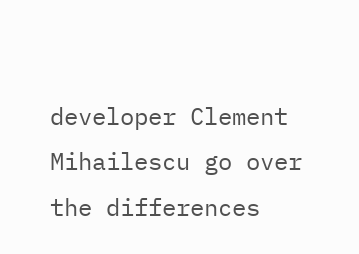developer Clement Mihailescu go over the differences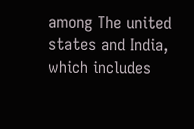among The united states and India, which includes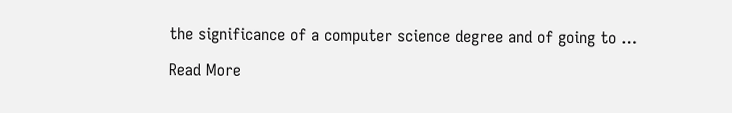the significance of a computer science degree and of going to …

Read More